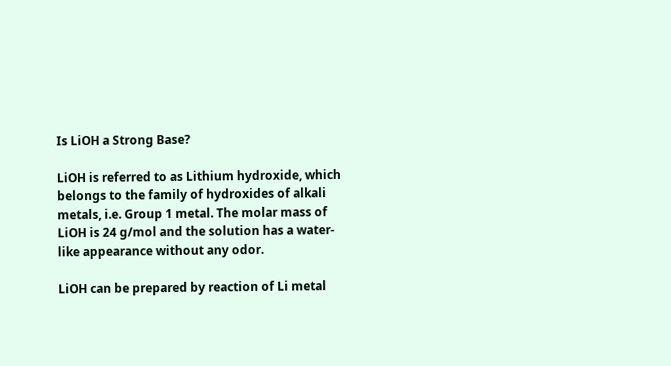Is LiOH a Strong Base?

LiOH is referred to as Lithium hydroxide, which belongs to the family of hydroxides of alkali metals, i.e. Group 1 metal. The molar mass of LiOH is 24 g/mol and the solution has a water-like appearance without any odor.

LiOH can be prepared by reaction of Li metal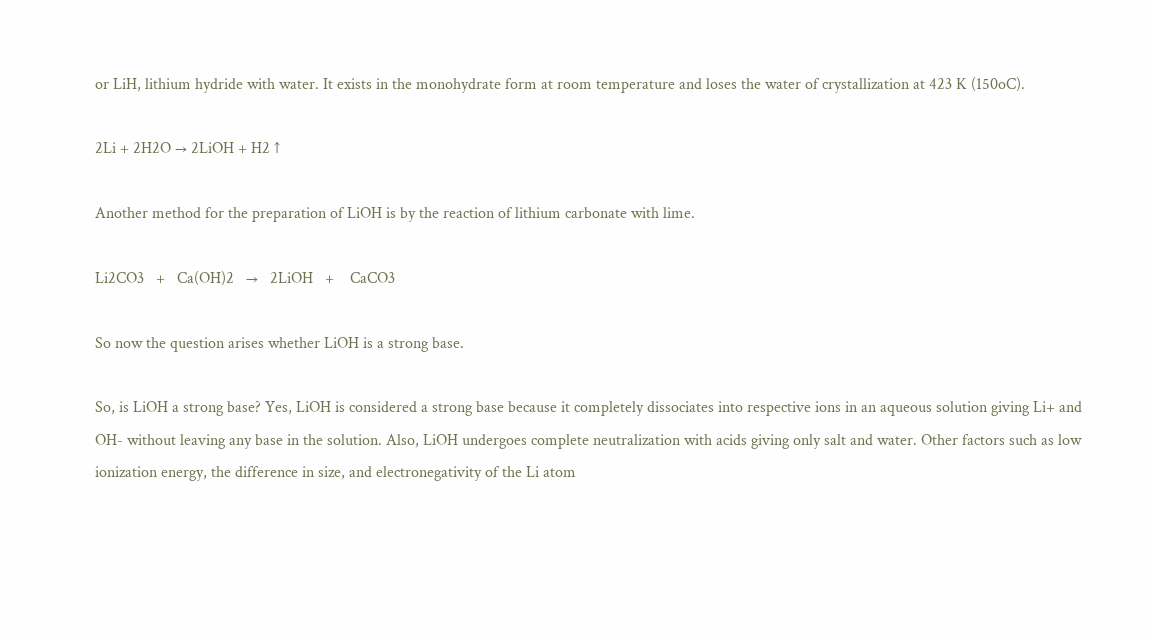or LiH, lithium hydride with water. It exists in the monohydrate form at room temperature and loses the water of crystallization at 423 K (150oC).

2Li + 2H2O → 2LiOH + H2 ↑

Another method for the preparation of LiOH is by the reaction of lithium carbonate with lime.

Li2CO3   +   Ca(OH)2   →   2LiOH   +    CaCO3

So now the question arises whether LiOH is a strong base.

So, is LiOH a strong base? Yes, LiOH is considered a strong base because it completely dissociates into respective ions in an aqueous solution giving Li+ and OH- without leaving any base in the solution. Also, LiOH undergoes complete neutralization with acids giving only salt and water. Other factors such as low ionization energy, the difference in size, and electronegativity of the Li atom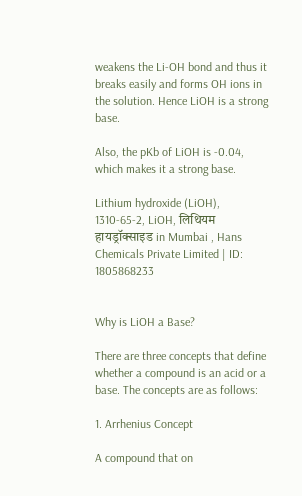weakens the Li-OH bond and thus it breaks easily and forms OH ions in the solution. Hence LiOH is a strong base.

Also, the pKb of LiOH is -0.04, which makes it a strong base.

Lithium hydroxide (LiOH), 1310-65-2, LiOH, लिथियम हायड्रॉक्साइड in Mumbai , Hans Chemicals Private Limited | ID: 1805868233


Why is LiOH a Base?

There are three concepts that define whether a compound is an acid or a base. The concepts are as follows:

1. Arrhenius Concept

A compound that on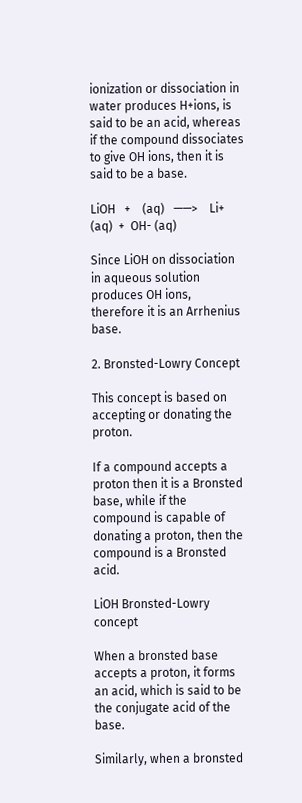ionization or dissociation in water produces H+ions, is said to be an acid, whereas if the compound dissociates to give OH ions, then it is said to be a base.

LiOH   +    (aq)   ——>    Li+ (aq)  +  OH- (aq)

Since LiOH on dissociation in aqueous solution produces OH ions, therefore it is an Arrhenius base.

2. Bronsted-Lowry Concept

This concept is based on accepting or donating the proton.

If a compound accepts a proton then it is a Bronsted base, while if the compound is capable of donating a proton, then the compound is a Bronsted acid.

LiOH Bronsted-Lowry concept

When a bronsted base accepts a proton, it forms an acid, which is said to be the conjugate acid of the base.

Similarly, when a bronsted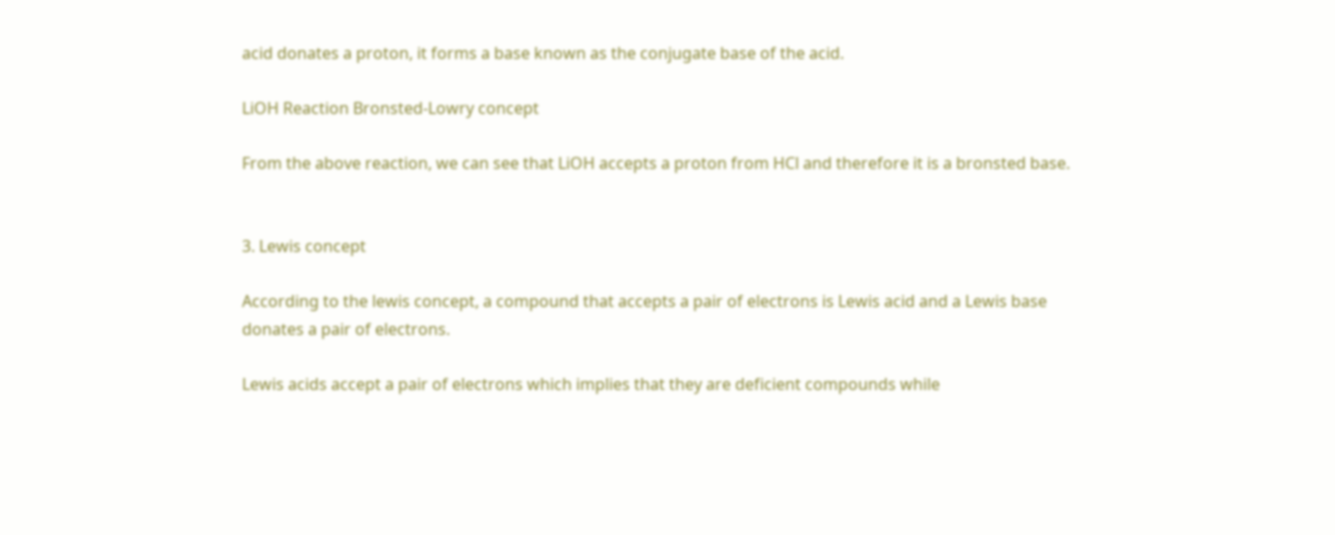acid donates a proton, it forms a base known as the conjugate base of the acid.

LiOH Reaction Bronsted-Lowry concept

From the above reaction, we can see that LiOH accepts a proton from HCl and therefore it is a bronsted base.


3. Lewis concept

According to the lewis concept, a compound that accepts a pair of electrons is Lewis acid and a Lewis base donates a pair of electrons.

Lewis acids accept a pair of electrons which implies that they are deficient compounds while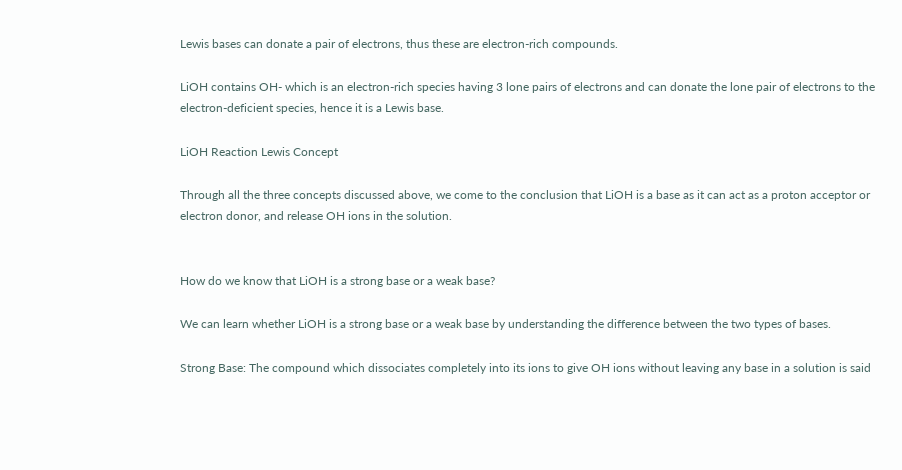Lewis bases can donate a pair of electrons, thus these are electron-rich compounds.

LiOH contains OH- which is an electron-rich species having 3 lone pairs of electrons and can donate the lone pair of electrons to the electron-deficient species, hence it is a Lewis base.

LiOH Reaction Lewis Concept

Through all the three concepts discussed above, we come to the conclusion that LiOH is a base as it can act as a proton acceptor or electron donor, and release OH ions in the solution.


How do we know that LiOH is a strong base or a weak base?

We can learn whether LiOH is a strong base or a weak base by understanding the difference between the two types of bases.

Strong Base: The compound which dissociates completely into its ions to give OH ions without leaving any base in a solution is said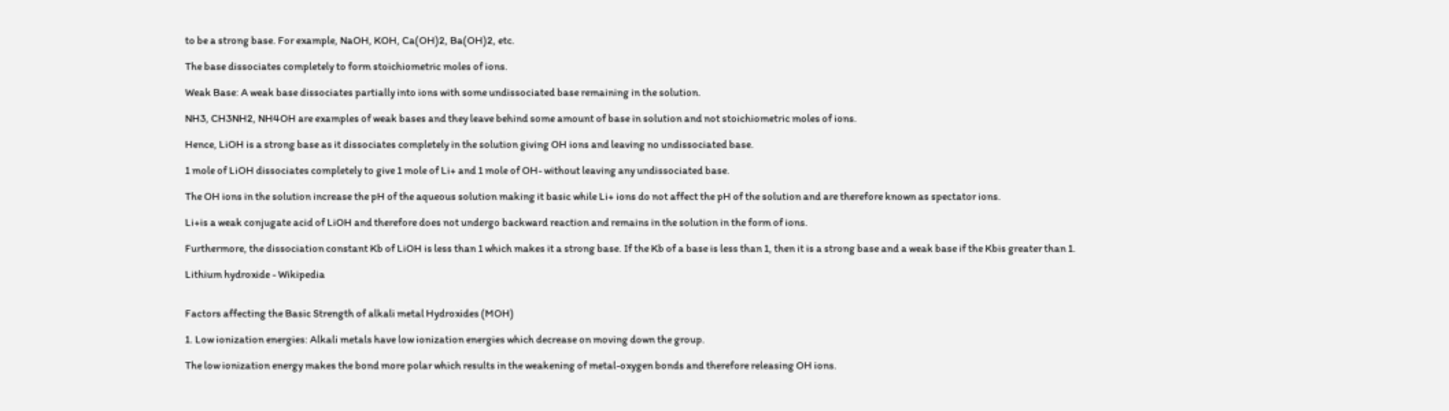to be a strong base. For example, NaOH, KOH, Ca(OH)2, Ba(OH)2, etc.

The base dissociates completely to form stoichiometric moles of ions.

Weak Base: A weak base dissociates partially into ions with some undissociated base remaining in the solution.

NH3, CH3NH2, NH4OH are examples of weak bases and they leave behind some amount of base in solution and not stoichiometric moles of ions.

Hence, LiOH is a strong base as it dissociates completely in the solution giving OH ions and leaving no undissociated base.

1 mole of LiOH dissociates completely to give 1 mole of Li+ and 1 mole of OH- without leaving any undissociated base.

The OH ions in the solution increase the pH of the aqueous solution making it basic while Li+ ions do not affect the pH of the solution and are therefore known as spectator ions.

Li+is a weak conjugate acid of LiOH and therefore does not undergo backward reaction and remains in the solution in the form of ions.

Furthermore, the dissociation constant Kb of LiOH is less than 1 which makes it a strong base. If the Kb of a base is less than 1, then it is a strong base and a weak base if the Kbis greater than 1.

Lithium hydroxide - Wikipedia


Factors affecting the Basic Strength of alkali metal Hydroxides (MOH)

1. Low ionization energies: Alkali metals have low ionization energies which decrease on moving down the group.

The low ionization energy makes the bond more polar which results in the weakening of metal-oxygen bonds and therefore releasing OH ions.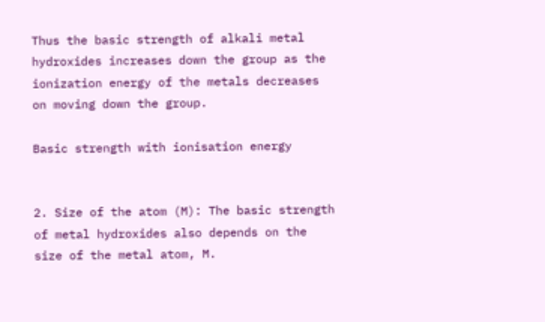Thus the basic strength of alkali metal hydroxides increases down the group as the ionization energy of the metals decreases on moving down the group.

Basic strength with ionisation energy


2. Size of the atom (M): The basic strength of metal hydroxides also depends on the size of the metal atom, M.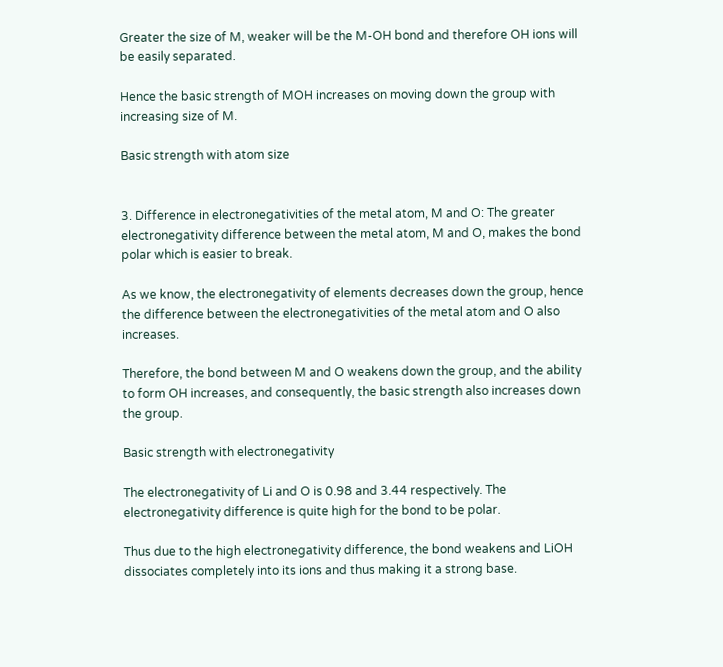Greater the size of M, weaker will be the M-OH bond and therefore OH ions will be easily separated.

Hence the basic strength of MOH increases on moving down the group with increasing size of M.

Basic strength with atom size


3. Difference in electronegativities of the metal atom, M and O: The greater electronegativity difference between the metal atom, M and O, makes the bond polar which is easier to break.

As we know, the electronegativity of elements decreases down the group, hence the difference between the electronegativities of the metal atom and O also increases.

Therefore, the bond between M and O weakens down the group, and the ability to form OH increases, and consequently, the basic strength also increases down the group.

Basic strength with electronegativity

The electronegativity of Li and O is 0.98 and 3.44 respectively. The electronegativity difference is quite high for the bond to be polar.

Thus due to the high electronegativity difference, the bond weakens and LiOH dissociates completely into its ions and thus making it a strong base.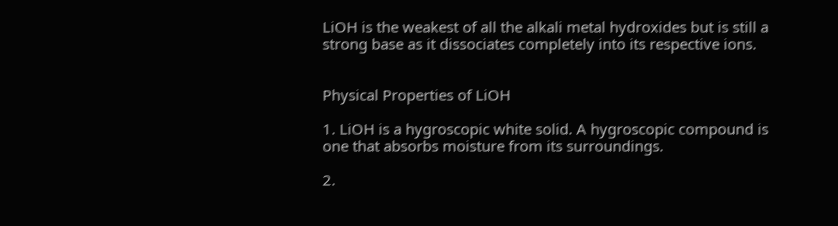LiOH is the weakest of all the alkali metal hydroxides but is still a strong base as it dissociates completely into its respective ions.


Physical Properties of LiOH

1. LiOH is a hygroscopic white solid. A hygroscopic compound is one that absorbs moisture from its surroundings.

2.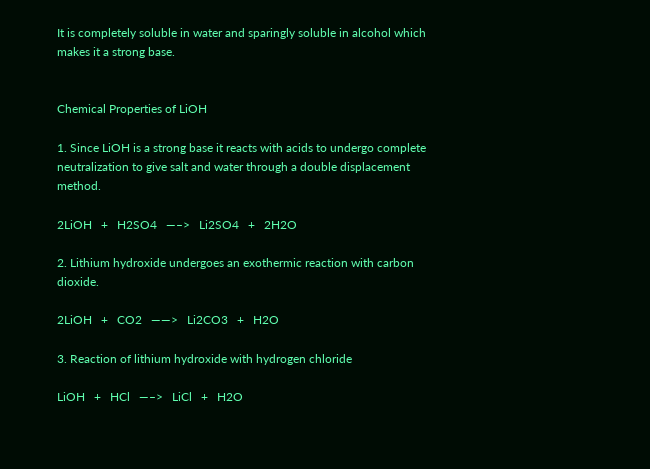It is completely soluble in water and sparingly soluble in alcohol which makes it a strong base.


Chemical Properties of LiOH

1. Since LiOH is a strong base it reacts with acids to undergo complete neutralization to give salt and water through a double displacement method.

2LiOH   +   H2SO4   —–>   Li2SO4   +   2H2O

2. Lithium hydroxide undergoes an exothermic reaction with carbon dioxide.

2LiOH   +   CO2   ——>   Li2CO3   +   H2O

3. Reaction of lithium hydroxide with hydrogen chloride

LiOH   +   HCl   —–>   LiCl   +   H2O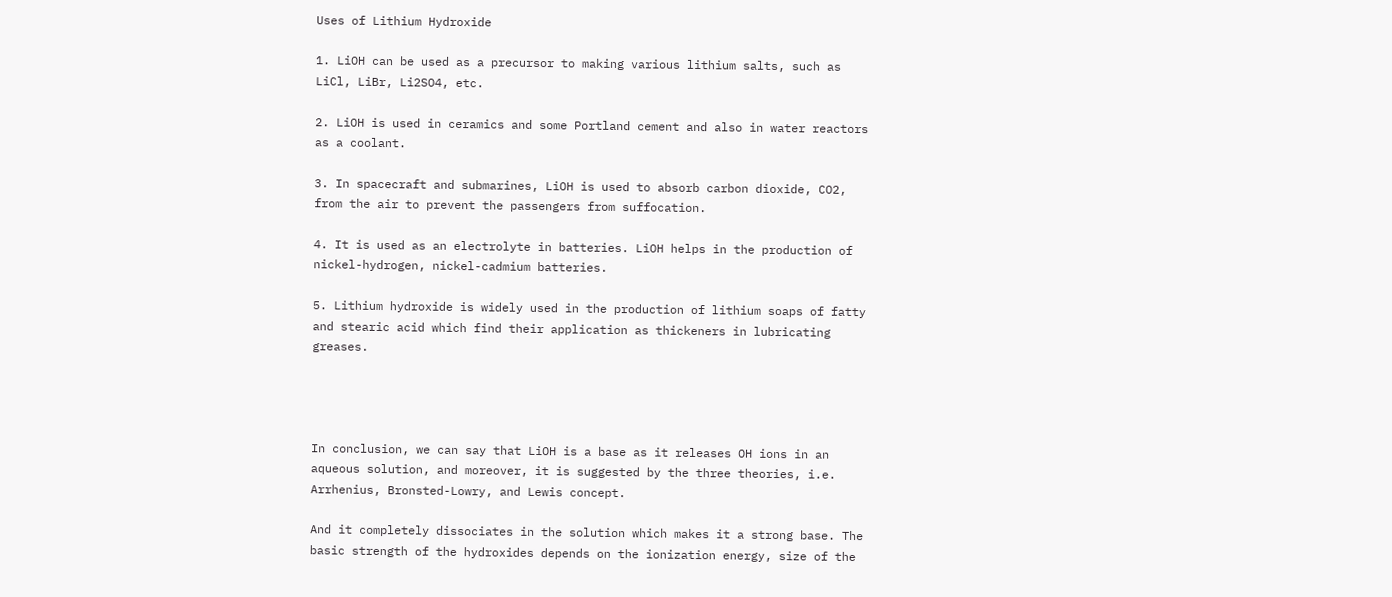Uses of Lithium Hydroxide

1. LiOH can be used as a precursor to making various lithium salts, such as LiCl, LiBr, Li2SO4, etc.

2. LiOH is used in ceramics and some Portland cement and also in water reactors as a coolant.

3. In spacecraft and submarines, LiOH is used to absorb carbon dioxide, CO2, from the air to prevent the passengers from suffocation.

4. It is used as an electrolyte in batteries. LiOH helps in the production of nickel-hydrogen, nickel-cadmium batteries.

5. Lithium hydroxide is widely used in the production of lithium soaps of fatty and stearic acid which find their application as thickeners in lubricating greases.




In conclusion, we can say that LiOH is a base as it releases OH ions in an aqueous solution, and moreover, it is suggested by the three theories, i.e. Arrhenius, Bronsted-Lowry, and Lewis concept.

And it completely dissociates in the solution which makes it a strong base. The basic strength of the hydroxides depends on the ionization energy, size of the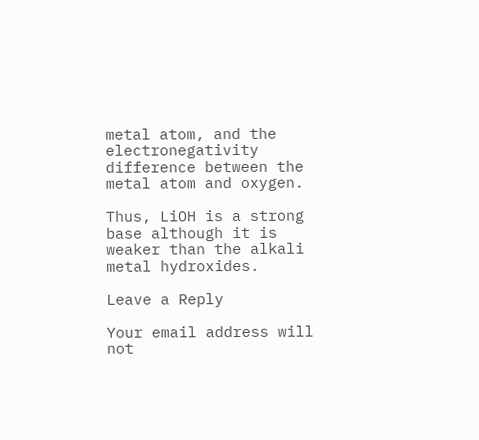metal atom, and the electronegativity difference between the metal atom and oxygen.

Thus, LiOH is a strong base although it is weaker than the alkali metal hydroxides.

Leave a Reply

Your email address will not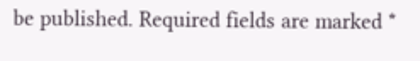be published. Required fields are marked *